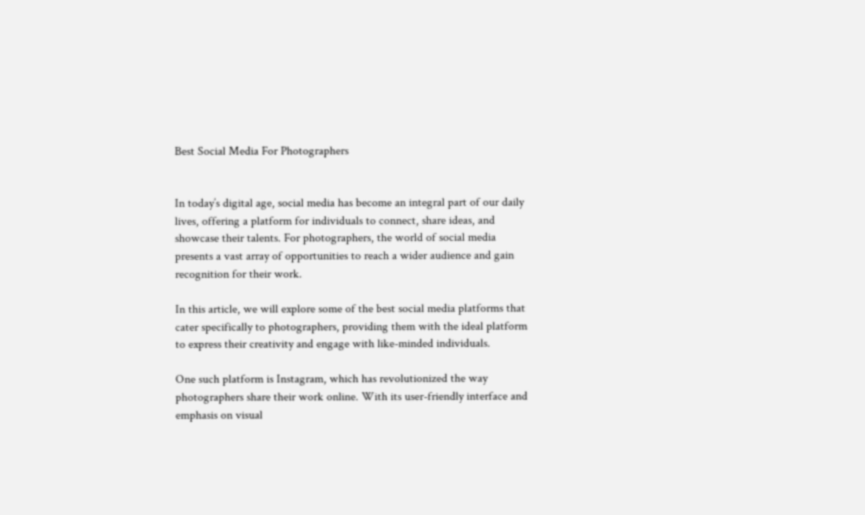Best Social Media For Photographers


In today’s digital age, social media has become an integral part of our daily lives, offering a platform for individuals to connect, share ideas, and showcase their talents. For photographers, the world of social media presents a vast array of opportunities to reach a wider audience and gain recognition for their work.

In this article, we will explore some of the best social media platforms that cater specifically to photographers, providing them with the ideal platform to express their creativity and engage with like-minded individuals.

One such platform is Instagram, which has revolutionized the way photographers share their work online. With its user-friendly interface and emphasis on visual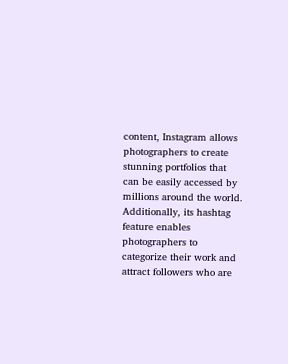content, Instagram allows photographers to create stunning portfolios that can be easily accessed by millions around the world. Additionally, its hashtag feature enables photographers to categorize their work and attract followers who are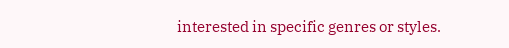interested in specific genres or styles.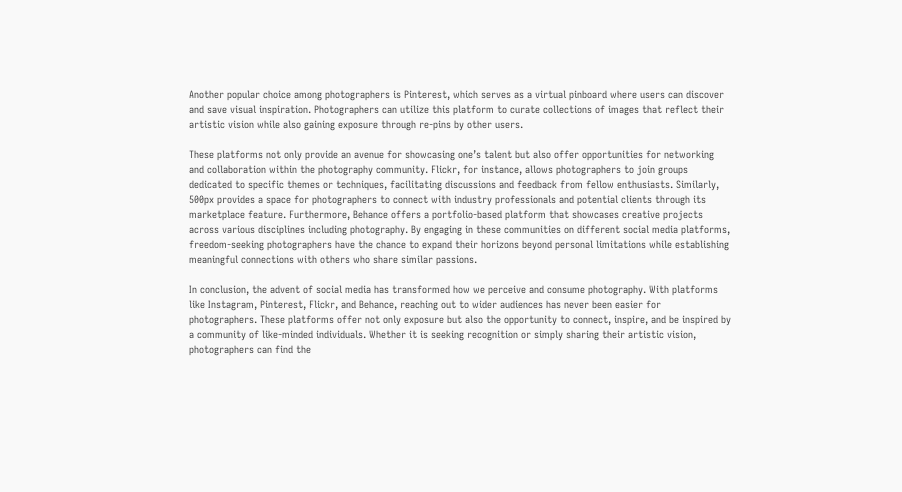Another popular choice among photographers is Pinterest, which serves as a virtual pinboard where users can discover and save visual inspiration. Photographers can utilize this platform to curate collections of images that reflect their artistic vision while also gaining exposure through re-pins by other users.

These platforms not only provide an avenue for showcasing one’s talent but also offer opportunities for networking and collaboration within the photography community. Flickr, for instance, allows photographers to join groups dedicated to specific themes or techniques, facilitating discussions and feedback from fellow enthusiasts. Similarly, 500px provides a space for photographers to connect with industry professionals and potential clients through its marketplace feature. Furthermore, Behance offers a portfolio-based platform that showcases creative projects across various disciplines including photography. By engaging in these communities on different social media platforms, freedom-seeking photographers have the chance to expand their horizons beyond personal limitations while establishing meaningful connections with others who share similar passions.

In conclusion, the advent of social media has transformed how we perceive and consume photography. With platforms like Instagram, Pinterest, Flickr, and Behance, reaching out to wider audiences has never been easier for photographers. These platforms offer not only exposure but also the opportunity to connect, inspire, and be inspired by a community of like-minded individuals. Whether it is seeking recognition or simply sharing their artistic vision, photographers can find the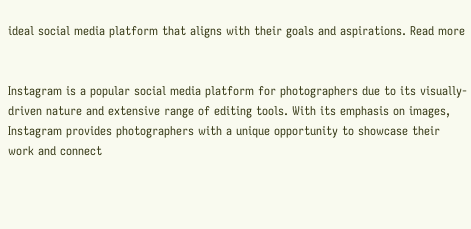ideal social media platform that aligns with their goals and aspirations. Read more


Instagram is a popular social media platform for photographers due to its visually-driven nature and extensive range of editing tools. With its emphasis on images, Instagram provides photographers with a unique opportunity to showcase their work and connect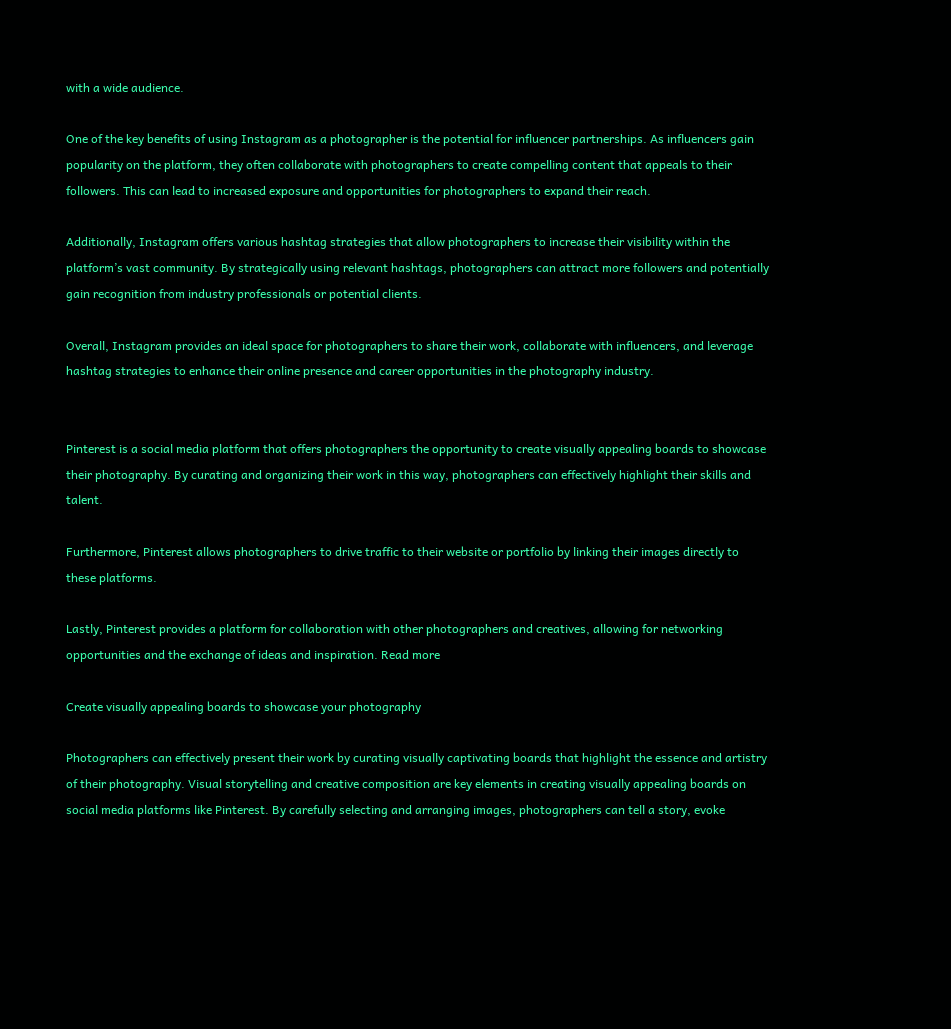with a wide audience.

One of the key benefits of using Instagram as a photographer is the potential for influencer partnerships. As influencers gain popularity on the platform, they often collaborate with photographers to create compelling content that appeals to their followers. This can lead to increased exposure and opportunities for photographers to expand their reach.

Additionally, Instagram offers various hashtag strategies that allow photographers to increase their visibility within the platform’s vast community. By strategically using relevant hashtags, photographers can attract more followers and potentially gain recognition from industry professionals or potential clients.

Overall, Instagram provides an ideal space for photographers to share their work, collaborate with influencers, and leverage hashtag strategies to enhance their online presence and career opportunities in the photography industry.


Pinterest is a social media platform that offers photographers the opportunity to create visually appealing boards to showcase their photography. By curating and organizing their work in this way, photographers can effectively highlight their skills and talent.

Furthermore, Pinterest allows photographers to drive traffic to their website or portfolio by linking their images directly to these platforms.

Lastly, Pinterest provides a platform for collaboration with other photographers and creatives, allowing for networking opportunities and the exchange of ideas and inspiration. Read more

Create visually appealing boards to showcase your photography

Photographers can effectively present their work by curating visually captivating boards that highlight the essence and artistry of their photography. Visual storytelling and creative composition are key elements in creating visually appealing boards on social media platforms like Pinterest. By carefully selecting and arranging images, photographers can tell a story, evoke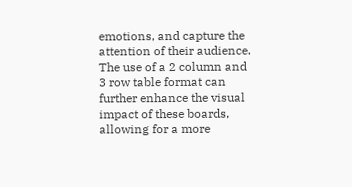emotions, and capture the attention of their audience. The use of a 2 column and 3 row table format can further enhance the visual impact of these boards, allowing for a more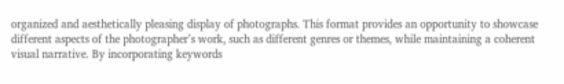organized and aesthetically pleasing display of photographs. This format provides an opportunity to showcase different aspects of the photographer’s work, such as different genres or themes, while maintaining a coherent visual narrative. By incorporating keywords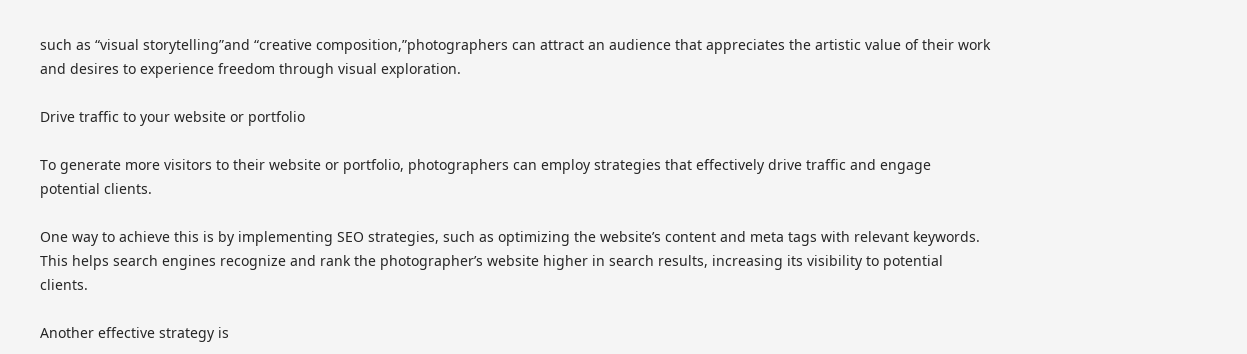such as “visual storytelling”and “creative composition,”photographers can attract an audience that appreciates the artistic value of their work and desires to experience freedom through visual exploration.

Drive traffic to your website or portfolio

To generate more visitors to their website or portfolio, photographers can employ strategies that effectively drive traffic and engage potential clients.

One way to achieve this is by implementing SEO strategies, such as optimizing the website’s content and meta tags with relevant keywords. This helps search engines recognize and rank the photographer’s website higher in search results, increasing its visibility to potential clients.

Another effective strategy is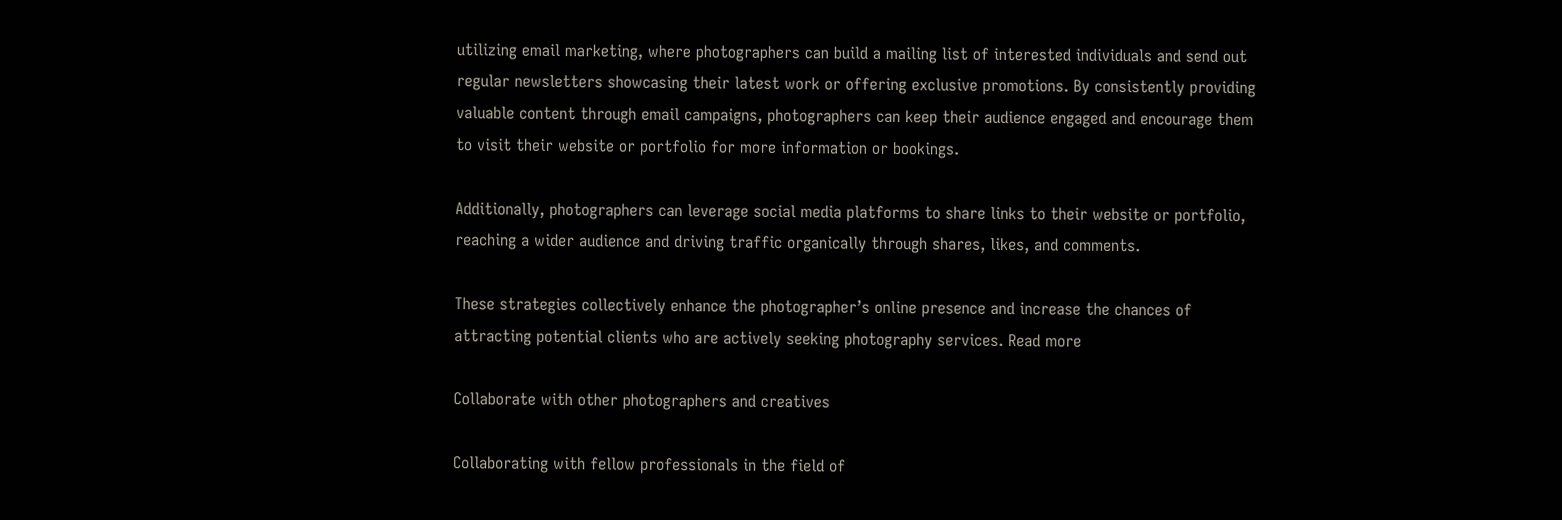utilizing email marketing, where photographers can build a mailing list of interested individuals and send out regular newsletters showcasing their latest work or offering exclusive promotions. By consistently providing valuable content through email campaigns, photographers can keep their audience engaged and encourage them to visit their website or portfolio for more information or bookings.

Additionally, photographers can leverage social media platforms to share links to their website or portfolio, reaching a wider audience and driving traffic organically through shares, likes, and comments.

These strategies collectively enhance the photographer’s online presence and increase the chances of attracting potential clients who are actively seeking photography services. Read more

Collaborate with other photographers and creatives

Collaborating with fellow professionals in the field of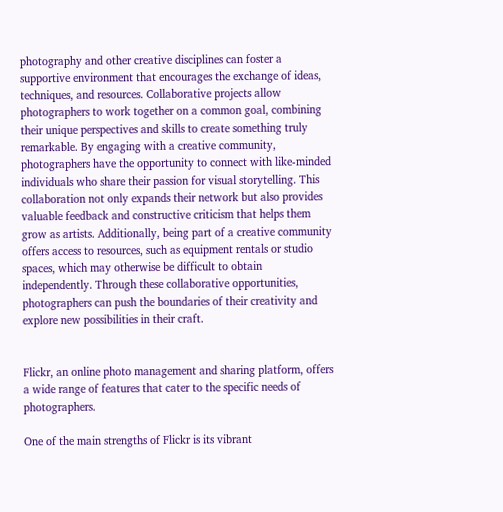photography and other creative disciplines can foster a supportive environment that encourages the exchange of ideas, techniques, and resources. Collaborative projects allow photographers to work together on a common goal, combining their unique perspectives and skills to create something truly remarkable. By engaging with a creative community, photographers have the opportunity to connect with like-minded individuals who share their passion for visual storytelling. This collaboration not only expands their network but also provides valuable feedback and constructive criticism that helps them grow as artists. Additionally, being part of a creative community offers access to resources, such as equipment rentals or studio spaces, which may otherwise be difficult to obtain independently. Through these collaborative opportunities, photographers can push the boundaries of their creativity and explore new possibilities in their craft.


Flickr, an online photo management and sharing platform, offers a wide range of features that cater to the specific needs of photographers.

One of the main strengths of Flickr is its vibrant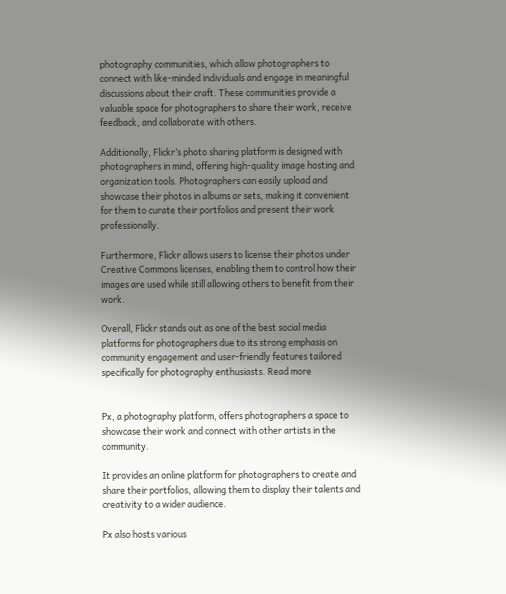photography communities, which allow photographers to connect with like-minded individuals and engage in meaningful discussions about their craft. These communities provide a valuable space for photographers to share their work, receive feedback, and collaborate with others.

Additionally, Flickr’s photo sharing platform is designed with photographers in mind, offering high-quality image hosting and organization tools. Photographers can easily upload and showcase their photos in albums or sets, making it convenient for them to curate their portfolios and present their work professionally.

Furthermore, Flickr allows users to license their photos under Creative Commons licenses, enabling them to control how their images are used while still allowing others to benefit from their work.

Overall, Flickr stands out as one of the best social media platforms for photographers due to its strong emphasis on community engagement and user-friendly features tailored specifically for photography enthusiasts. Read more


Px, a photography platform, offers photographers a space to showcase their work and connect with other artists in the community.

It provides an online platform for photographers to create and share their portfolios, allowing them to display their talents and creativity to a wider audience.

Px also hosts various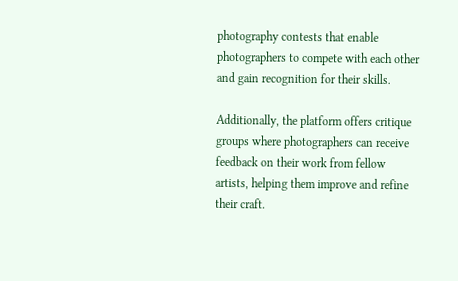photography contests that enable photographers to compete with each other and gain recognition for their skills.

Additionally, the platform offers critique groups where photographers can receive feedback on their work from fellow artists, helping them improve and refine their craft.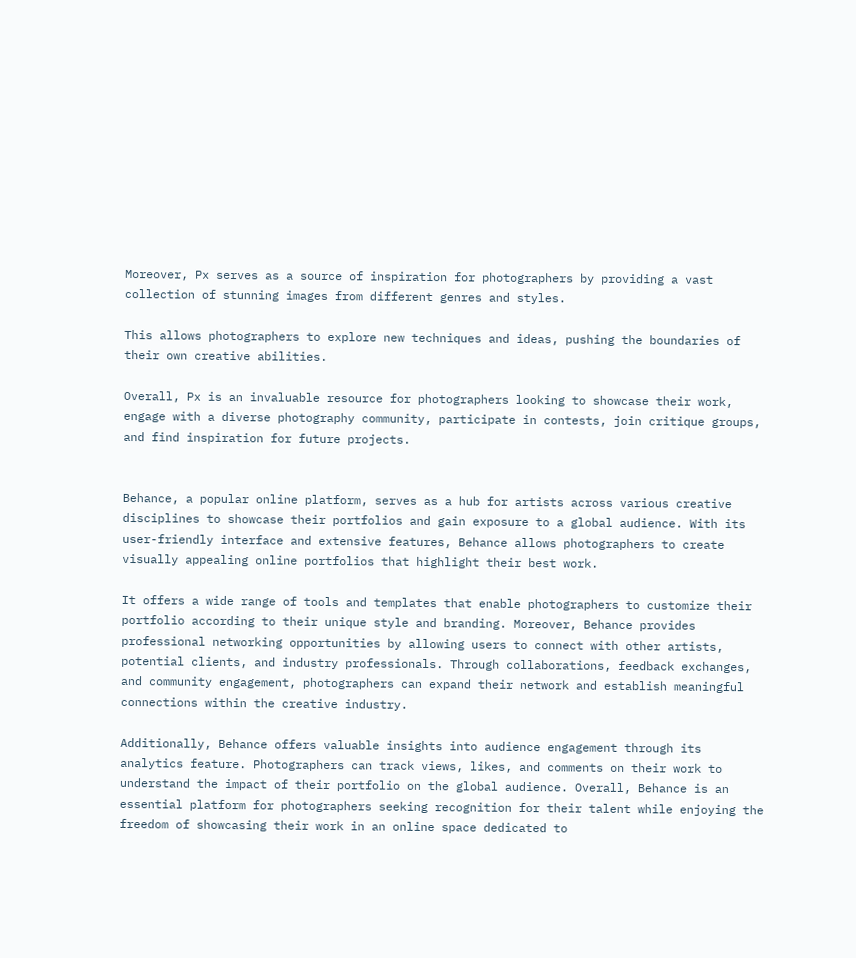Moreover, Px serves as a source of inspiration for photographers by providing a vast collection of stunning images from different genres and styles.

This allows photographers to explore new techniques and ideas, pushing the boundaries of their own creative abilities.

Overall, Px is an invaluable resource for photographers looking to showcase their work, engage with a diverse photography community, participate in contests, join critique groups, and find inspiration for future projects.


Behance, a popular online platform, serves as a hub for artists across various creative disciplines to showcase their portfolios and gain exposure to a global audience. With its user-friendly interface and extensive features, Behance allows photographers to create visually appealing online portfolios that highlight their best work.

It offers a wide range of tools and templates that enable photographers to customize their portfolio according to their unique style and branding. Moreover, Behance provides professional networking opportunities by allowing users to connect with other artists, potential clients, and industry professionals. Through collaborations, feedback exchanges, and community engagement, photographers can expand their network and establish meaningful connections within the creative industry.

Additionally, Behance offers valuable insights into audience engagement through its analytics feature. Photographers can track views, likes, and comments on their work to understand the impact of their portfolio on the global audience. Overall, Behance is an essential platform for photographers seeking recognition for their talent while enjoying the freedom of showcasing their work in an online space dedicated to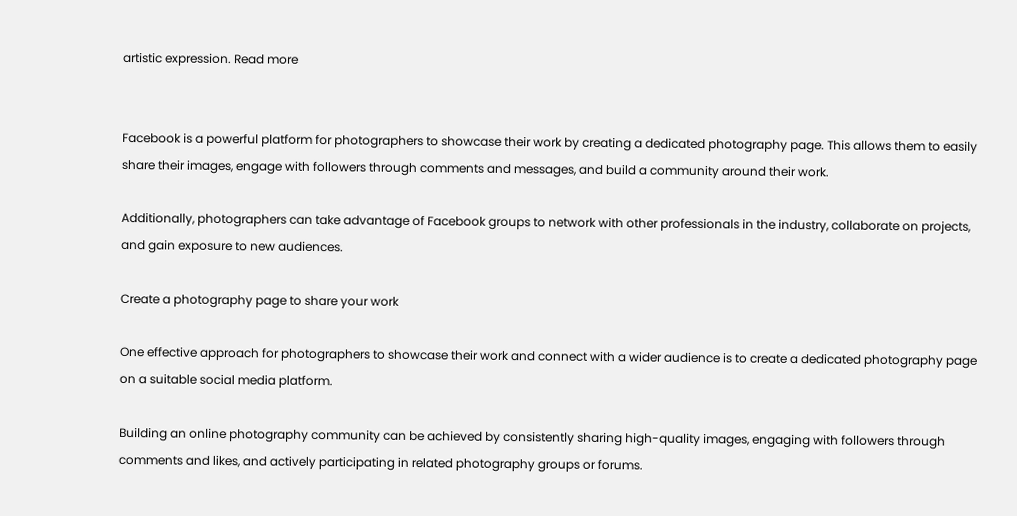artistic expression. Read more


Facebook is a powerful platform for photographers to showcase their work by creating a dedicated photography page. This allows them to easily share their images, engage with followers through comments and messages, and build a community around their work.

Additionally, photographers can take advantage of Facebook groups to network with other professionals in the industry, collaborate on projects, and gain exposure to new audiences.

Create a photography page to share your work

One effective approach for photographers to showcase their work and connect with a wider audience is to create a dedicated photography page on a suitable social media platform.

Building an online photography community can be achieved by consistently sharing high-quality images, engaging with followers through comments and likes, and actively participating in related photography groups or forums.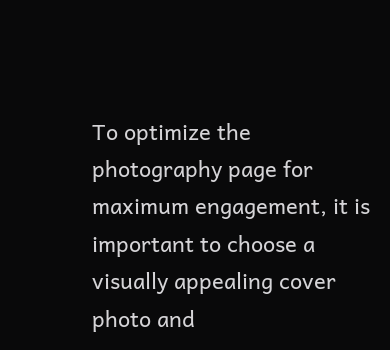To optimize the photography page for maximum engagement, it is important to choose a visually appealing cover photo and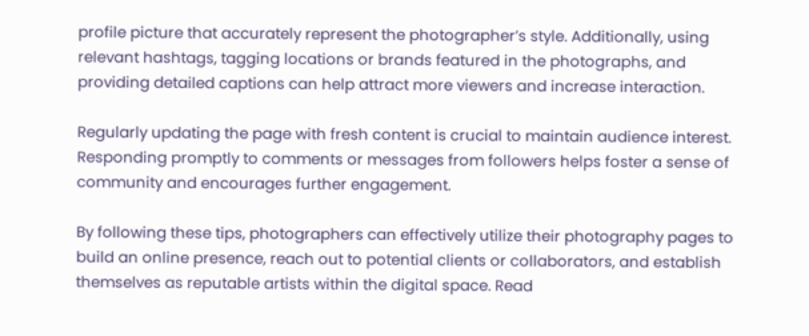profile picture that accurately represent the photographer’s style. Additionally, using relevant hashtags, tagging locations or brands featured in the photographs, and providing detailed captions can help attract more viewers and increase interaction.

Regularly updating the page with fresh content is crucial to maintain audience interest. Responding promptly to comments or messages from followers helps foster a sense of community and encourages further engagement.

By following these tips, photographers can effectively utilize their photography pages to build an online presence, reach out to potential clients or collaborators, and establish themselves as reputable artists within the digital space. Read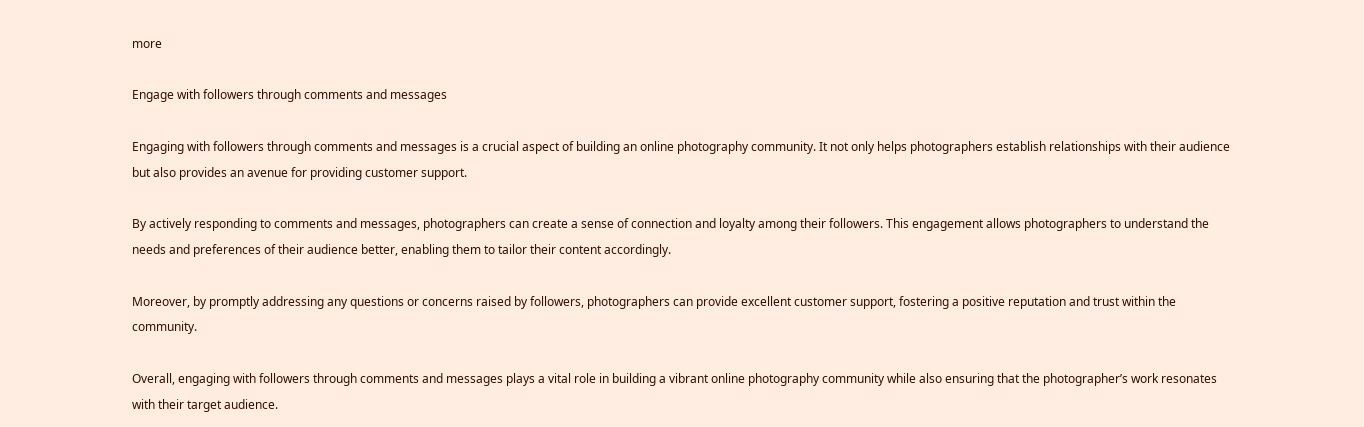more

Engage with followers through comments and messages

Engaging with followers through comments and messages is a crucial aspect of building an online photography community. It not only helps photographers establish relationships with their audience but also provides an avenue for providing customer support.

By actively responding to comments and messages, photographers can create a sense of connection and loyalty among their followers. This engagement allows photographers to understand the needs and preferences of their audience better, enabling them to tailor their content accordingly.

Moreover, by promptly addressing any questions or concerns raised by followers, photographers can provide excellent customer support, fostering a positive reputation and trust within the community.

Overall, engaging with followers through comments and messages plays a vital role in building a vibrant online photography community while also ensuring that the photographer’s work resonates with their target audience.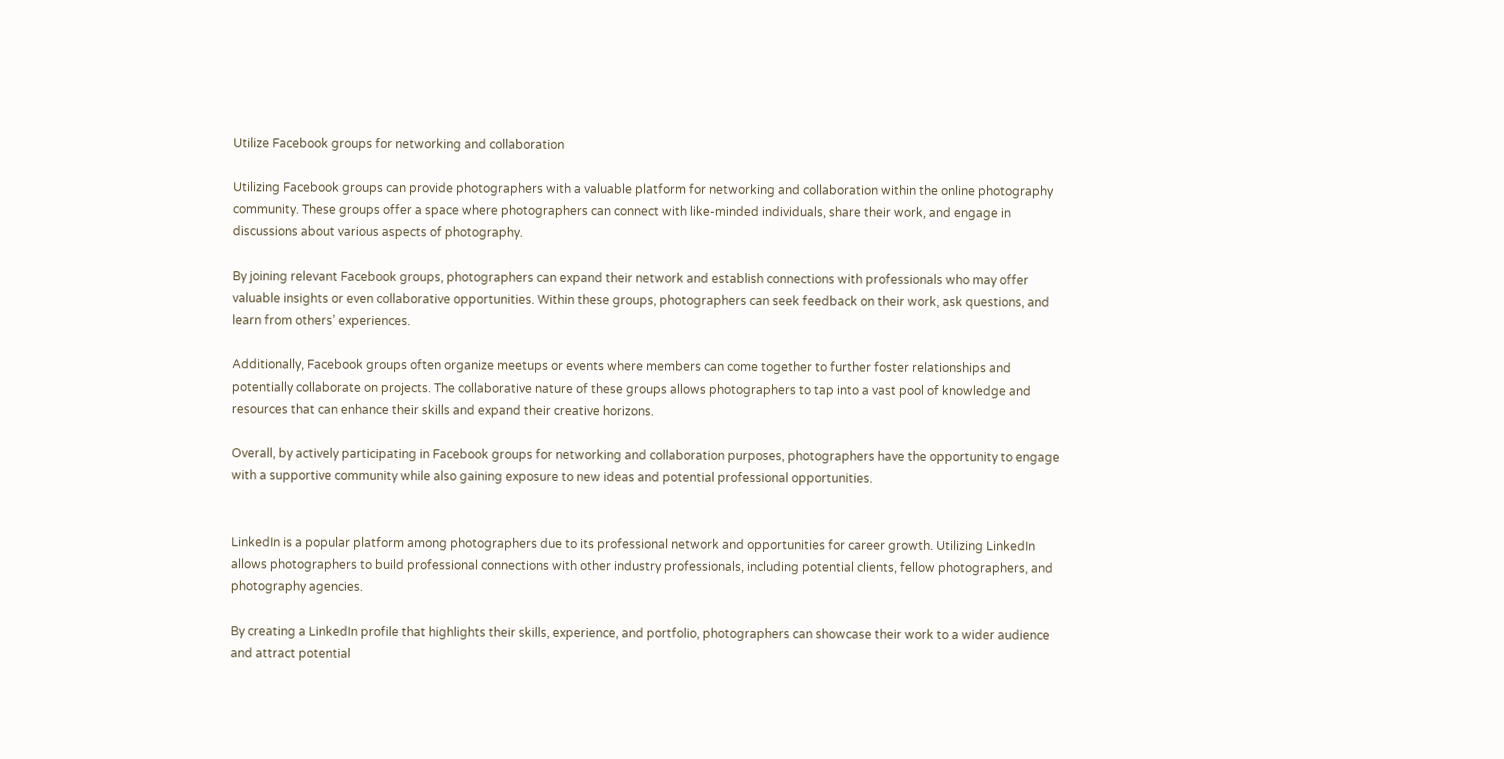Utilize Facebook groups for networking and collaboration

Utilizing Facebook groups can provide photographers with a valuable platform for networking and collaboration within the online photography community. These groups offer a space where photographers can connect with like-minded individuals, share their work, and engage in discussions about various aspects of photography.

By joining relevant Facebook groups, photographers can expand their network and establish connections with professionals who may offer valuable insights or even collaborative opportunities. Within these groups, photographers can seek feedback on their work, ask questions, and learn from others’ experiences.

Additionally, Facebook groups often organize meetups or events where members can come together to further foster relationships and potentially collaborate on projects. The collaborative nature of these groups allows photographers to tap into a vast pool of knowledge and resources that can enhance their skills and expand their creative horizons.

Overall, by actively participating in Facebook groups for networking and collaboration purposes, photographers have the opportunity to engage with a supportive community while also gaining exposure to new ideas and potential professional opportunities.


LinkedIn is a popular platform among photographers due to its professional network and opportunities for career growth. Utilizing LinkedIn allows photographers to build professional connections with other industry professionals, including potential clients, fellow photographers, and photography agencies.

By creating a LinkedIn profile that highlights their skills, experience, and portfolio, photographers can showcase their work to a wider audience and attract potential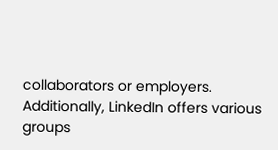collaborators or employers. Additionally, LinkedIn offers various groups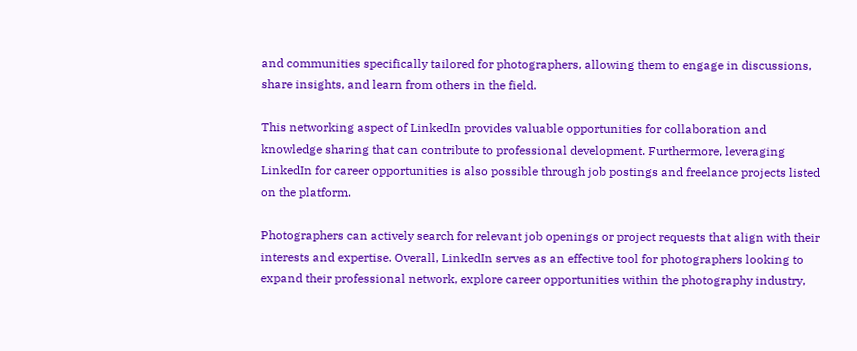and communities specifically tailored for photographers, allowing them to engage in discussions, share insights, and learn from others in the field.

This networking aspect of LinkedIn provides valuable opportunities for collaboration and knowledge sharing that can contribute to professional development. Furthermore, leveraging LinkedIn for career opportunities is also possible through job postings and freelance projects listed on the platform.

Photographers can actively search for relevant job openings or project requests that align with their interests and expertise. Overall, LinkedIn serves as an effective tool for photographers looking to expand their professional network, explore career opportunities within the photography industry,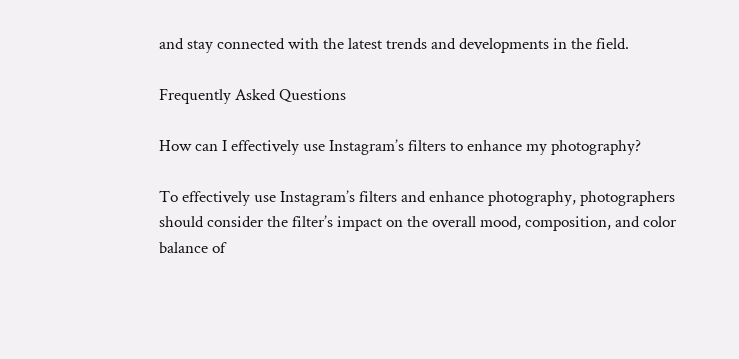and stay connected with the latest trends and developments in the field.

Frequently Asked Questions

How can I effectively use Instagram’s filters to enhance my photography?

To effectively use Instagram’s filters and enhance photography, photographers should consider the filter’s impact on the overall mood, composition, and color balance of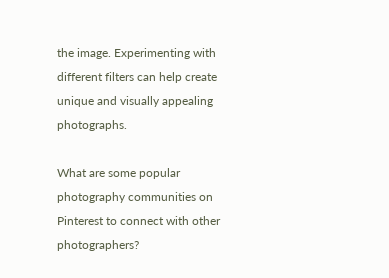the image. Experimenting with different filters can help create unique and visually appealing photographs.

What are some popular photography communities on Pinterest to connect with other photographers?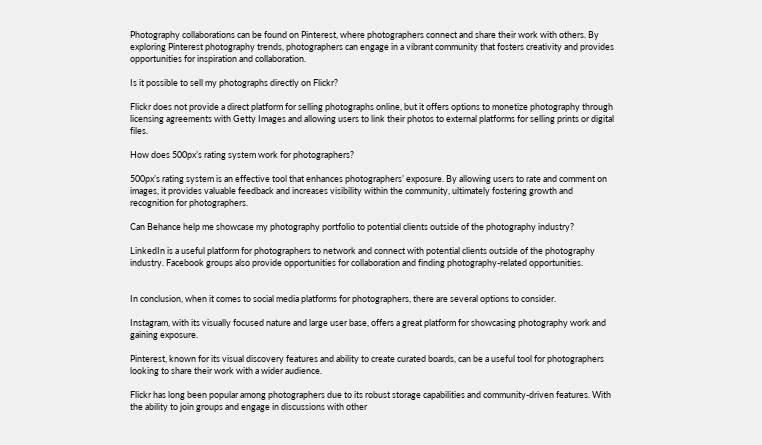Photography collaborations can be found on Pinterest, where photographers connect and share their work with others. By exploring Pinterest photography trends, photographers can engage in a vibrant community that fosters creativity and provides opportunities for inspiration and collaboration.

Is it possible to sell my photographs directly on Flickr?

Flickr does not provide a direct platform for selling photographs online, but it offers options to monetize photography through licensing agreements with Getty Images and allowing users to link their photos to external platforms for selling prints or digital files.

How does 500px’s rating system work for photographers?

500px’s rating system is an effective tool that enhances photographers’ exposure. By allowing users to rate and comment on images, it provides valuable feedback and increases visibility within the community, ultimately fostering growth and recognition for photographers.

Can Behance help me showcase my photography portfolio to potential clients outside of the photography industry?

LinkedIn is a useful platform for photographers to network and connect with potential clients outside of the photography industry. Facebook groups also provide opportunities for collaboration and finding photography-related opportunities.


In conclusion, when it comes to social media platforms for photographers, there are several options to consider.

Instagram, with its visually focused nature and large user base, offers a great platform for showcasing photography work and gaining exposure.

Pinterest, known for its visual discovery features and ability to create curated boards, can be a useful tool for photographers looking to share their work with a wider audience.

Flickr has long been popular among photographers due to its robust storage capabilities and community-driven features. With the ability to join groups and engage in discussions with other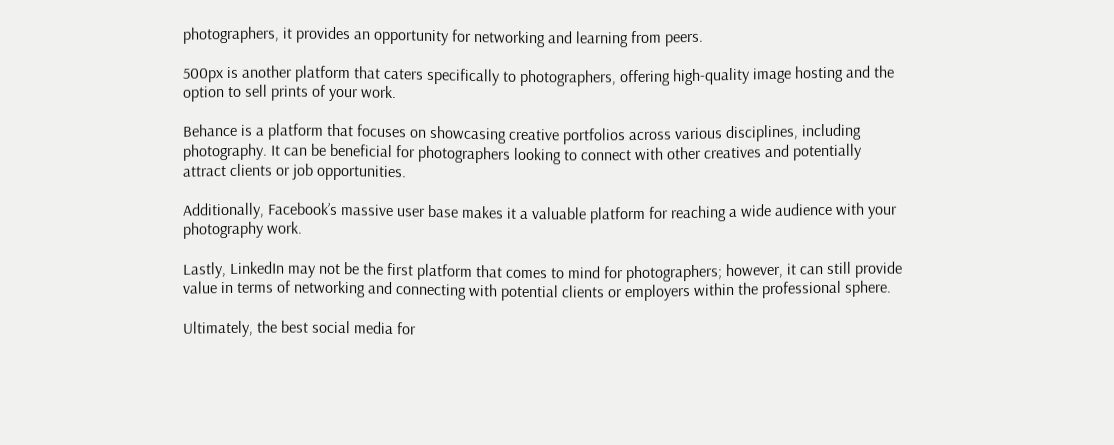photographers, it provides an opportunity for networking and learning from peers.

500px is another platform that caters specifically to photographers, offering high-quality image hosting and the option to sell prints of your work.

Behance is a platform that focuses on showcasing creative portfolios across various disciplines, including photography. It can be beneficial for photographers looking to connect with other creatives and potentially attract clients or job opportunities.

Additionally, Facebook’s massive user base makes it a valuable platform for reaching a wide audience with your photography work.

Lastly, LinkedIn may not be the first platform that comes to mind for photographers; however, it can still provide value in terms of networking and connecting with potential clients or employers within the professional sphere.

Ultimately, the best social media for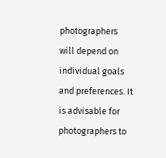photographers will depend on individual goals and preferences. It is advisable for photographers to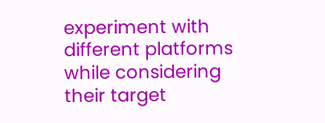experiment with different platforms while considering their target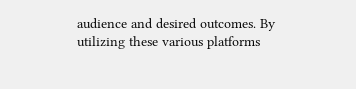audience and desired outcomes. By utilizing these various platforms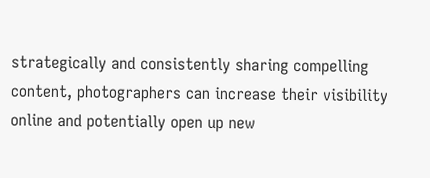strategically and consistently sharing compelling content, photographers can increase their visibility online and potentially open up new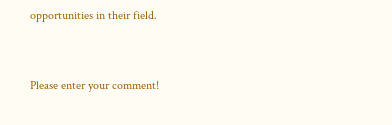opportunities in their field.


Please enter your comment!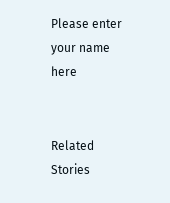Please enter your name here


Related Stories